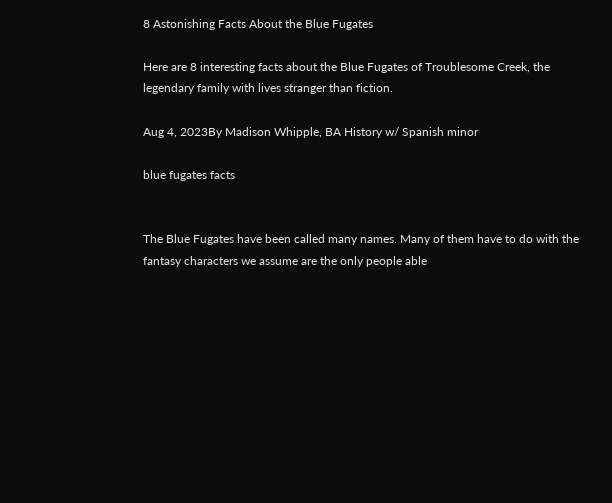8 Astonishing Facts About the Blue Fugates

Here are 8 interesting facts about the Blue Fugates of Troublesome Creek, the legendary family with lives stranger than fiction.

Aug 4, 2023By Madison Whipple, BA History w/ Spanish minor

blue fugates facts


The Blue Fugates have been called many names. Many of them have to do with the fantasy characters we assume are the only people able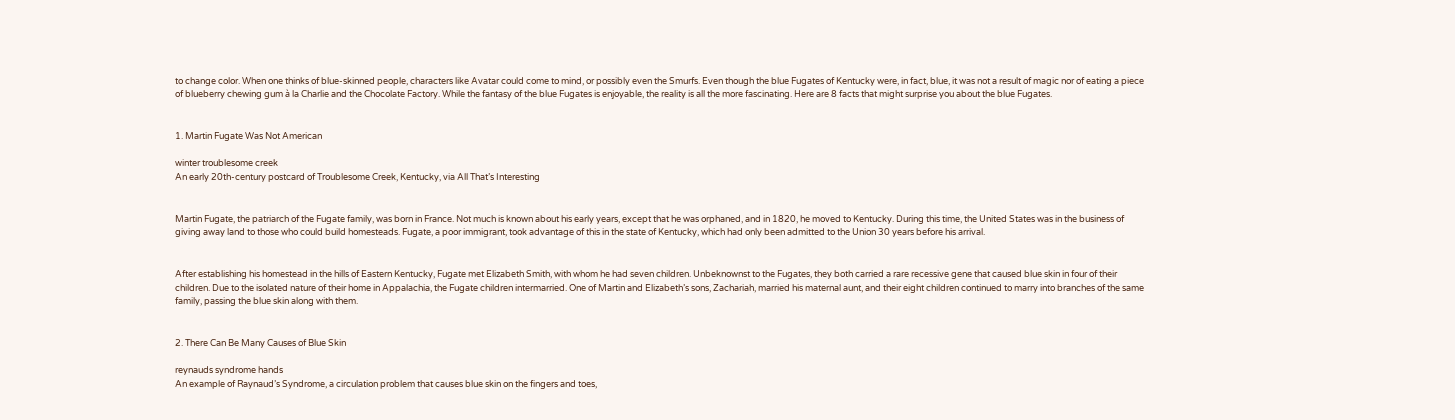to change color. When one thinks of blue-skinned people, characters like Avatar could come to mind, or possibly even the Smurfs. Even though the blue Fugates of Kentucky were, in fact, blue, it was not a result of magic nor of eating a piece of blueberry chewing gum à la Charlie and the Chocolate Factory. While the fantasy of the blue Fugates is enjoyable, the reality is all the more fascinating. Here are 8 facts that might surprise you about the blue Fugates.


1. Martin Fugate Was Not American

winter troublesome creek
An early 20th-century postcard of Troublesome Creek, Kentucky, via All That’s Interesting


Martin Fugate, the patriarch of the Fugate family, was born in France. Not much is known about his early years, except that he was orphaned, and in 1820, he moved to Kentucky. During this time, the United States was in the business of giving away land to those who could build homesteads. Fugate, a poor immigrant, took advantage of this in the state of Kentucky, which had only been admitted to the Union 30 years before his arrival.


After establishing his homestead in the hills of Eastern Kentucky, Fugate met Elizabeth Smith, with whom he had seven children. Unbeknownst to the Fugates, they both carried a rare recessive gene that caused blue skin in four of their children. Due to the isolated nature of their home in Appalachia, the Fugate children intermarried. One of Martin and Elizabeth’s sons, Zachariah, married his maternal aunt, and their eight children continued to marry into branches of the same family, passing the blue skin along with them.


2. There Can Be Many Causes of Blue Skin

reynauds syndrome hands
An example of Raynaud’s Syndrome, a circulation problem that causes blue skin on the fingers and toes,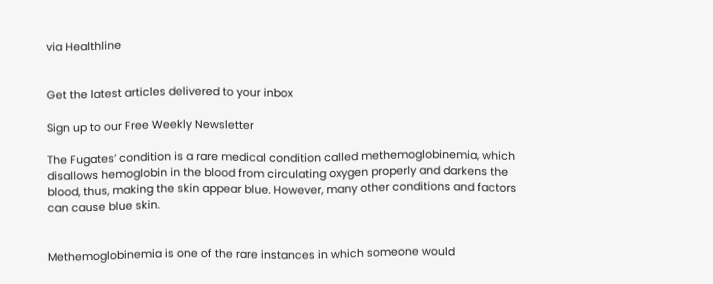via Healthline


Get the latest articles delivered to your inbox

Sign up to our Free Weekly Newsletter

The Fugates’ condition is a rare medical condition called methemoglobinemia, which disallows hemoglobin in the blood from circulating oxygen properly and darkens the blood, thus, making the skin appear blue. However, many other conditions and factors can cause blue skin.


Methemoglobinemia is one of the rare instances in which someone would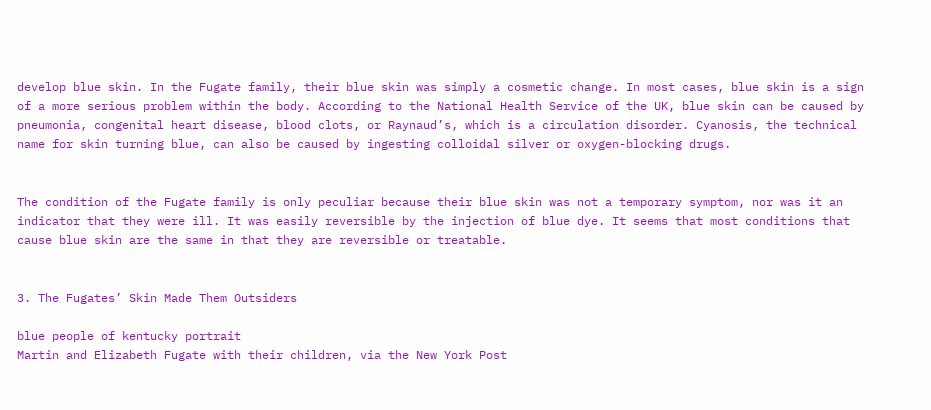develop blue skin. In the Fugate family, their blue skin was simply a cosmetic change. In most cases, blue skin is a sign of a more serious problem within the body. According to the National Health Service of the UK, blue skin can be caused by pneumonia, congenital heart disease, blood clots, or Raynaud’s, which is a circulation disorder. Cyanosis, the technical name for skin turning blue, can also be caused by ingesting colloidal silver or oxygen-blocking drugs.


The condition of the Fugate family is only peculiar because their blue skin was not a temporary symptom, nor was it an indicator that they were ill. It was easily reversible by the injection of blue dye. It seems that most conditions that cause blue skin are the same in that they are reversible or treatable.


3. The Fugates’ Skin Made Them Outsiders

blue people of kentucky portrait
Martin and Elizabeth Fugate with their children, via the New York Post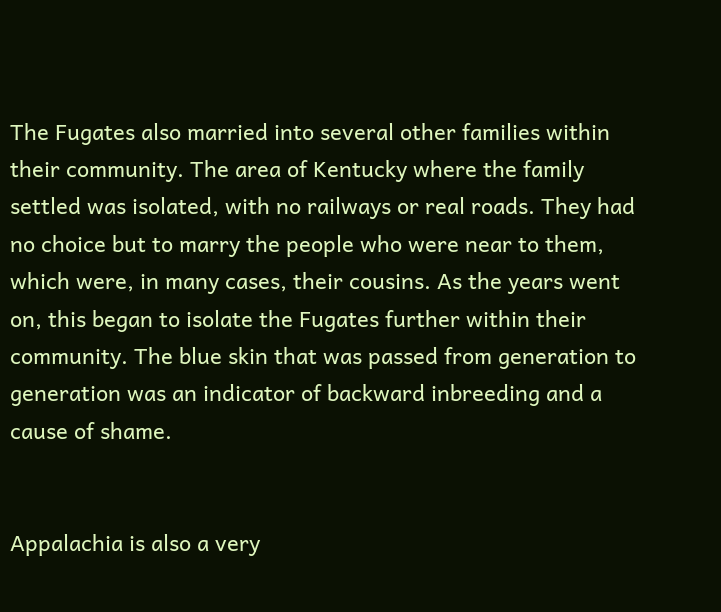The Fugates also married into several other families within their community. The area of Kentucky where the family settled was isolated, with no railways or real roads. They had no choice but to marry the people who were near to them, which were, in many cases, their cousins. As the years went on, this began to isolate the Fugates further within their community. The blue skin that was passed from generation to generation was an indicator of backward inbreeding and a cause of shame.


Appalachia is also a very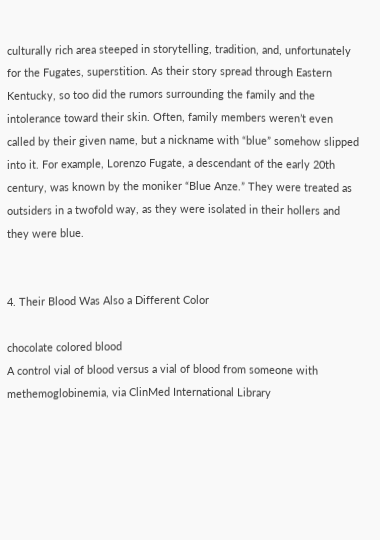culturally rich area steeped in storytelling, tradition, and, unfortunately for the Fugates, superstition. As their story spread through Eastern Kentucky, so too did the rumors surrounding the family and the intolerance toward their skin. Often, family members weren’t even called by their given name, but a nickname with “blue” somehow slipped into it. For example, Lorenzo Fugate, a descendant of the early 20th century, was known by the moniker “Blue Anze.” They were treated as outsiders in a twofold way, as they were isolated in their hollers and they were blue.


4. Their Blood Was Also a Different Color

chocolate colored blood
A control vial of blood versus a vial of blood from someone with methemoglobinemia, via ClinMed International Library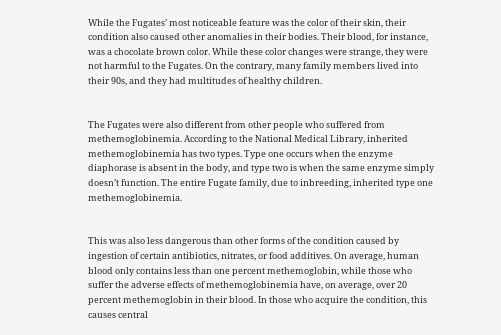While the Fugates’ most noticeable feature was the color of their skin, their condition also caused other anomalies in their bodies. Their blood, for instance, was a chocolate brown color. While these color changes were strange, they were not harmful to the Fugates. On the contrary, many family members lived into their 90s, and they had multitudes of healthy children.


The Fugates were also different from other people who suffered from methemoglobinemia. According to the National Medical Library, inherited methemoglobinemia has two types. Type one occurs when the enzyme diaphorase is absent in the body, and type two is when the same enzyme simply doesn’t function. The entire Fugate family, due to inbreeding, inherited type one methemoglobinemia.


This was also less dangerous than other forms of the condition caused by ingestion of certain antibiotics, nitrates, or food additives. On average, human blood only contains less than one percent methemoglobin, while those who suffer the adverse effects of methemoglobinemia have, on average, over 20 percent methemoglobin in their blood. In those who acquire the condition, this causes central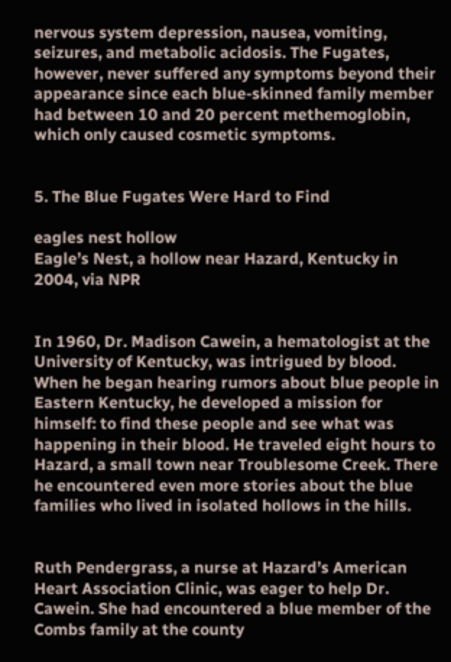nervous system depression, nausea, vomiting, seizures, and metabolic acidosis. The Fugates, however, never suffered any symptoms beyond their appearance since each blue-skinned family member had between 10 and 20 percent methemoglobin, which only caused cosmetic symptoms.


5. The Blue Fugates Were Hard to Find

eagles nest hollow
Eagle’s Nest, a hollow near Hazard, Kentucky in 2004, via NPR


In 1960, Dr. Madison Cawein, a hematologist at the University of Kentucky, was intrigued by blood. When he began hearing rumors about blue people in Eastern Kentucky, he developed a mission for himself: to find these people and see what was happening in their blood. He traveled eight hours to Hazard, a small town near Troublesome Creek. There he encountered even more stories about the blue families who lived in isolated hollows in the hills.


Ruth Pendergrass, a nurse at Hazard’s American Heart Association Clinic, was eager to help Dr. Cawein. She had encountered a blue member of the Combs family at the county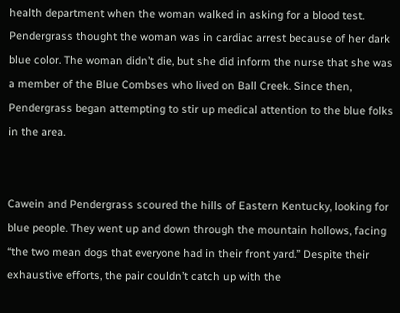health department when the woman walked in asking for a blood test. Pendergrass thought the woman was in cardiac arrest because of her dark blue color. The woman didn’t die, but she did inform the nurse that she was a member of the Blue Combses who lived on Ball Creek. Since then, Pendergrass began attempting to stir up medical attention to the blue folks in the area.


Cawein and Pendergrass scoured the hills of Eastern Kentucky, looking for blue people. They went up and down through the mountain hollows, facing “the two mean dogs that everyone had in their front yard.” Despite their exhaustive efforts, the pair couldn’t catch up with the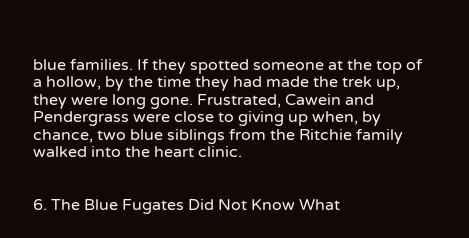blue families. If they spotted someone at the top of a hollow, by the time they had made the trek up, they were long gone. Frustrated, Cawein and Pendergrass were close to giving up when, by chance, two blue siblings from the Ritchie family walked into the heart clinic.


6. The Blue Fugates Did Not Know What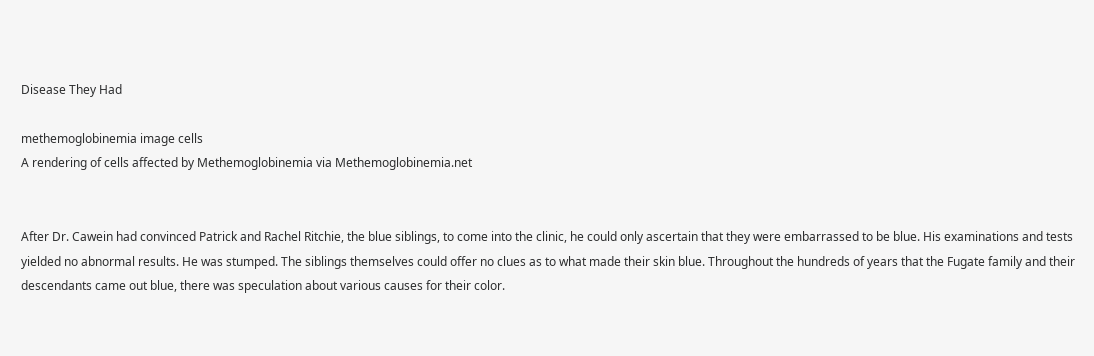Disease They Had

methemoglobinemia image cells
A rendering of cells affected by Methemoglobinemia via Methemoglobinemia.net


After Dr. Cawein had convinced Patrick and Rachel Ritchie, the blue siblings, to come into the clinic, he could only ascertain that they were embarrassed to be blue. His examinations and tests yielded no abnormal results. He was stumped. The siblings themselves could offer no clues as to what made their skin blue. Throughout the hundreds of years that the Fugate family and their descendants came out blue, there was speculation about various causes for their color.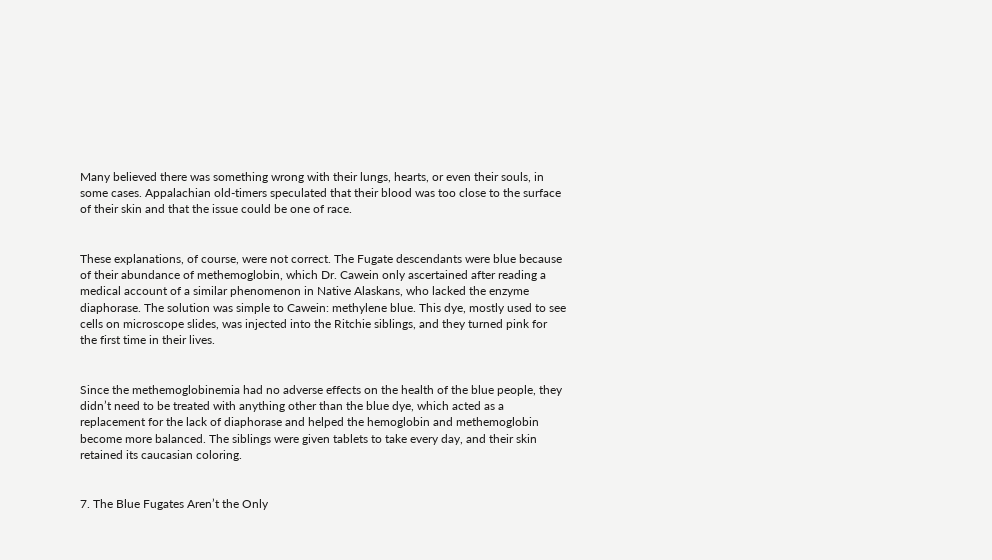Many believed there was something wrong with their lungs, hearts, or even their souls, in some cases. Appalachian old-timers speculated that their blood was too close to the surface of their skin and that the issue could be one of race.


These explanations, of course, were not correct. The Fugate descendants were blue because of their abundance of methemoglobin, which Dr. Cawein only ascertained after reading a medical account of a similar phenomenon in Native Alaskans, who lacked the enzyme diaphorase. The solution was simple to Cawein: methylene blue. This dye, mostly used to see cells on microscope slides, was injected into the Ritchie siblings, and they turned pink for the first time in their lives.


Since the methemoglobinemia had no adverse effects on the health of the blue people, they didn’t need to be treated with anything other than the blue dye, which acted as a replacement for the lack of diaphorase and helped the hemoglobin and methemoglobin become more balanced. The siblings were given tablets to take every day, and their skin retained its caucasian coloring.


7. The Blue Fugates Aren’t the Only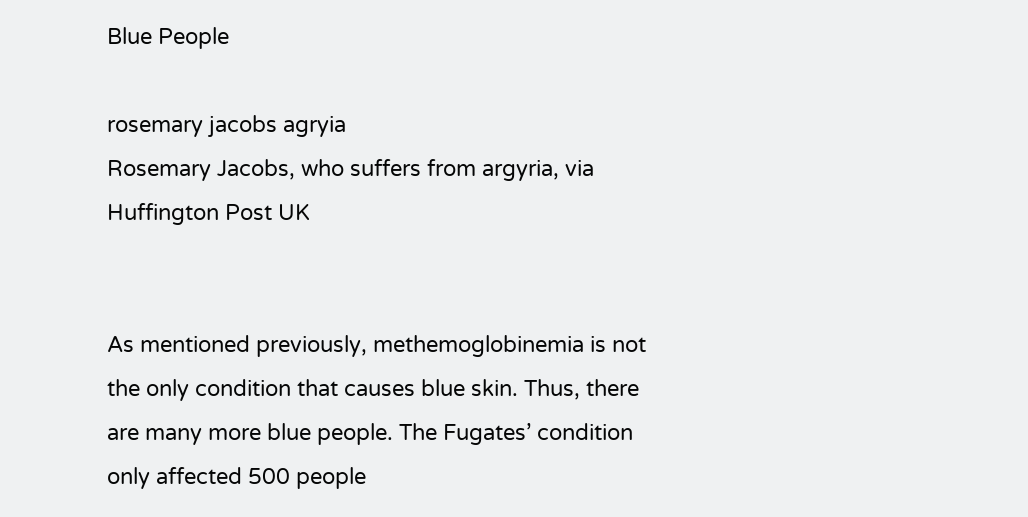Blue People

rosemary jacobs agryia
Rosemary Jacobs, who suffers from argyria, via Huffington Post UK


As mentioned previously, methemoglobinemia is not the only condition that causes blue skin. Thus, there are many more blue people. The Fugates’ condition only affected 500 people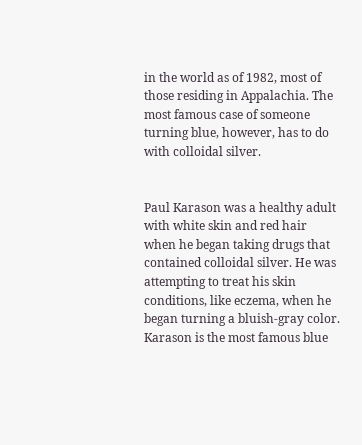in the world as of 1982, most of those residing in Appalachia. The most famous case of someone turning blue, however, has to do with colloidal silver.


Paul Karason was a healthy adult with white skin and red hair when he began taking drugs that contained colloidal silver. He was attempting to treat his skin conditions, like eczema, when he began turning a bluish-gray color. Karason is the most famous blue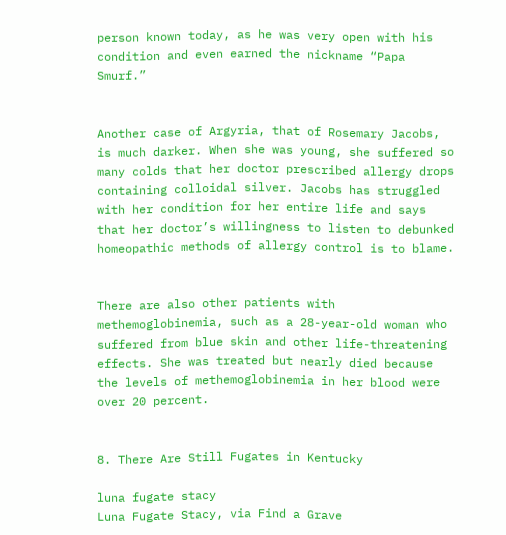person known today, as he was very open with his condition and even earned the nickname “Papa Smurf.”


Another case of Argyria, that of Rosemary Jacobs, is much darker. When she was young, she suffered so many colds that her doctor prescribed allergy drops containing colloidal silver. Jacobs has struggled with her condition for her entire life and says that her doctor’s willingness to listen to debunked homeopathic methods of allergy control is to blame.


There are also other patients with methemoglobinemia, such as a 28-year-old woman who suffered from blue skin and other life-threatening effects. She was treated but nearly died because the levels of methemoglobinemia in her blood were over 20 percent.


8. There Are Still Fugates in Kentucky

luna fugate stacy
Luna Fugate Stacy, via Find a Grave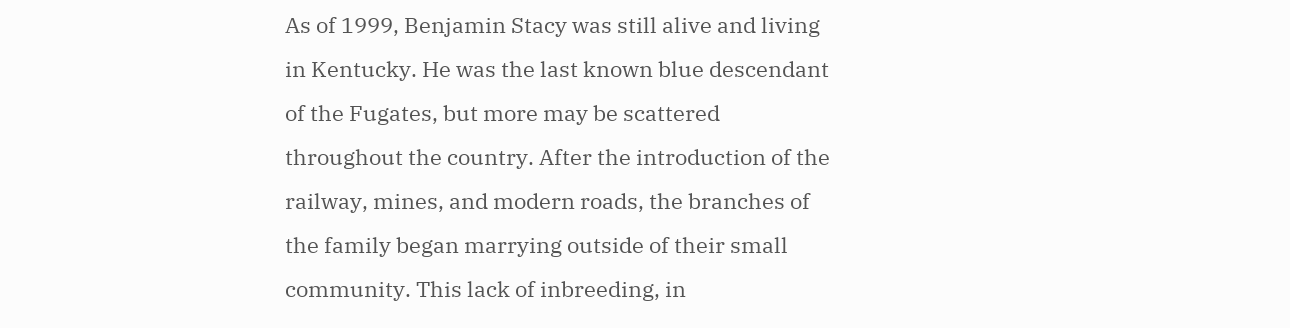As of 1999, Benjamin Stacy was still alive and living in Kentucky. He was the last known blue descendant of the Fugates, but more may be scattered throughout the country. After the introduction of the railway, mines, and modern roads, the branches of the family began marrying outside of their small community. This lack of inbreeding, in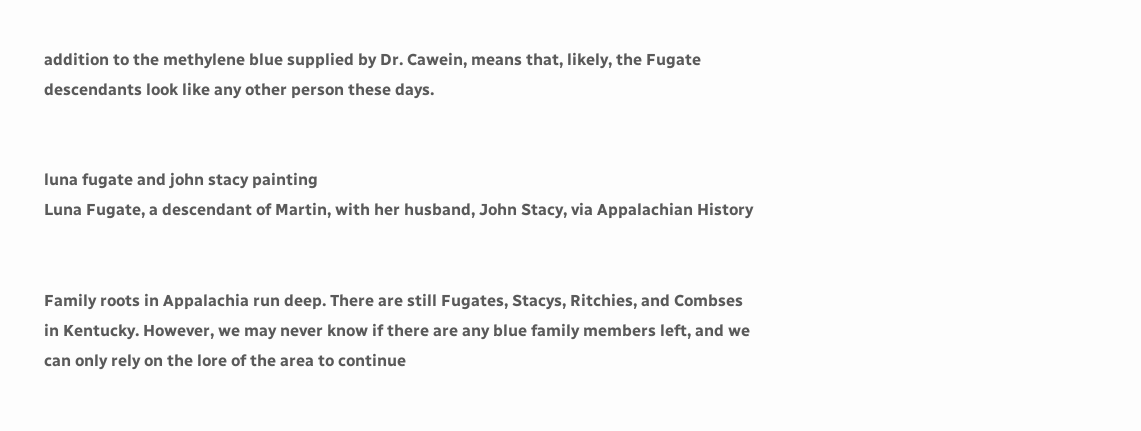addition to the methylene blue supplied by Dr. Cawein, means that, likely, the Fugate descendants look like any other person these days.


luna fugate and john stacy painting
Luna Fugate, a descendant of Martin, with her husband, John Stacy, via Appalachian History


Family roots in Appalachia run deep. There are still Fugates, Stacys, Ritchies, and Combses in Kentucky. However, we may never know if there are any blue family members left, and we can only rely on the lore of the area to continue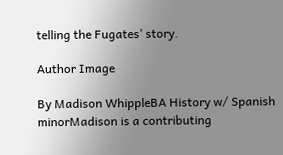telling the Fugates’ story.

Author Image

By Madison WhippleBA History w/ Spanish minorMadison is a contributing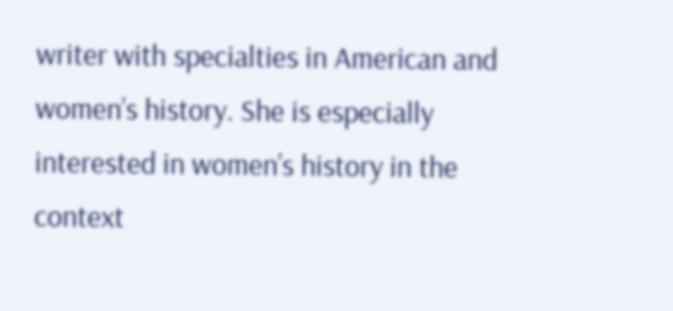writer with specialties in American and women’s history. She is especially interested in women’s history in the context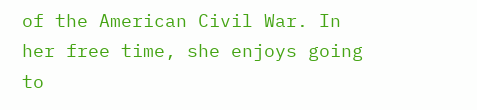of the American Civil War. In her free time, she enjoys going to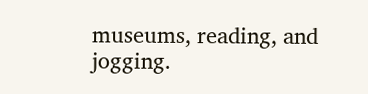museums, reading, and jogging.